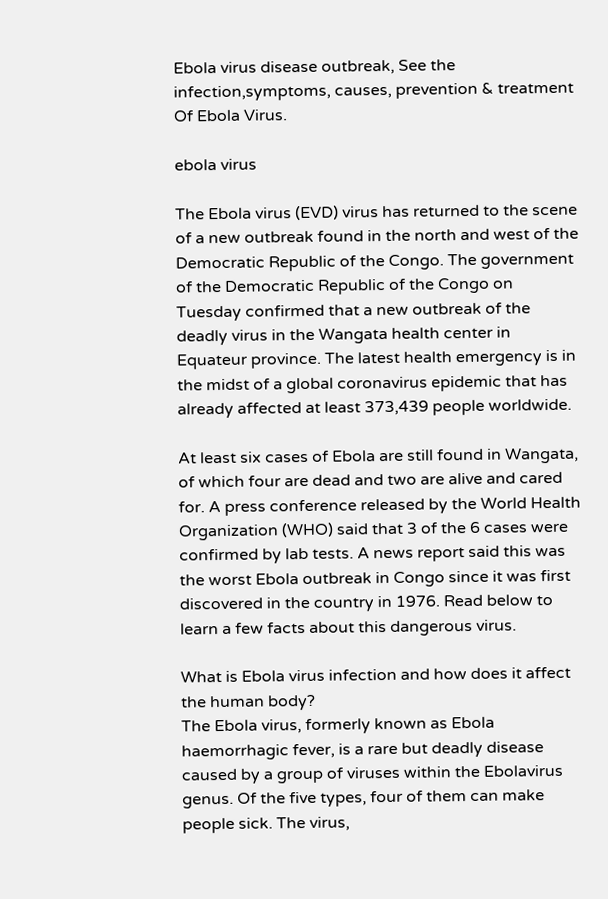Ebola virus disease outbreak, See the infection,symptoms, causes, prevention & treatment Of Ebola Virus.

ebola virus

The Ebola virus (EVD) virus has returned to the scene of a new outbreak found in the north and west of the Democratic Republic of the Congo. The government of the Democratic Republic of the Congo on Tuesday confirmed that a new outbreak of the deadly virus in the Wangata health center in Equateur province. The latest health emergency is in the midst of a global coronavirus epidemic that has already affected at least 373,439 people worldwide.

At least six cases of Ebola are still found in Wangata, of which four are dead and two are alive and cared for. A press conference released by the World Health Organization (WHO) said that 3 of the 6 cases were confirmed by lab tests. A news report said this was the worst Ebola outbreak in Congo since it was first discovered in the country in 1976. Read below to learn a few facts about this dangerous virus.

What is Ebola virus infection and how does it affect the human body?
The Ebola virus, formerly known as Ebola haemorrhagic fever, is a rare but deadly disease caused by a group of viruses within the Ebolavirus genus. Of the five types, four of them can make people sick. The virus,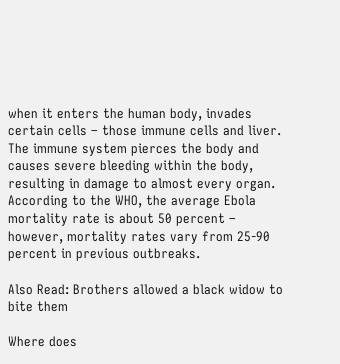when it enters the human body, invades certain cells – those immune cells and liver. The immune system pierces the body and causes severe bleeding within the body, resulting in damage to almost every organ. According to the WHO, the average Ebola mortality rate is about 50 percent – however, mortality rates vary from 25-90 percent in previous outbreaks.

Also Read: Brothers allowed a black widow to bite them

Where does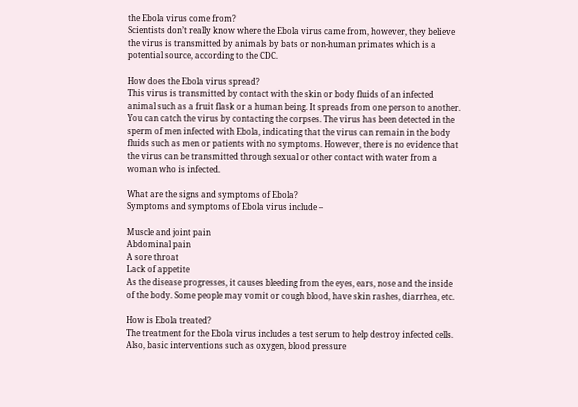the Ebola virus come from?
Scientists don’t really know where the Ebola virus came from, however, they believe the virus is transmitted by animals by bats or non-human primates which is a potential source, according to the CDC.

How does the Ebola virus spread?
This virus is transmitted by contact with the skin or body fluids of an infected animal such as a fruit flask or a human being. It spreads from one person to another. You can catch the virus by contacting the corpses. The virus has been detected in the sperm of men infected with Ebola, indicating that the virus can remain in the body fluids such as men or patients with no symptoms. However, there is no evidence that the virus can be transmitted through sexual or other contact with water from a woman who is infected.

What are the signs and symptoms of Ebola?
Symptoms and symptoms of Ebola virus include –

Muscle and joint pain
Abdominal pain
A sore throat
Lack of appetite
As the disease progresses, it causes bleeding from the eyes, ears, nose and the inside of the body. Some people may vomit or cough blood, have skin rashes, diarrhea, etc.

How is Ebola treated?
The treatment for the Ebola virus includes a test serum to help destroy infected cells. Also, basic interventions such as oxygen, blood pressure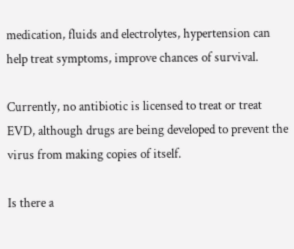medication, fluids and electrolytes, hypertension can help treat symptoms, improve chances of survival.

Currently, no antibiotic is licensed to treat or treat EVD, although drugs are being developed to prevent the virus from making copies of itself.

Is there a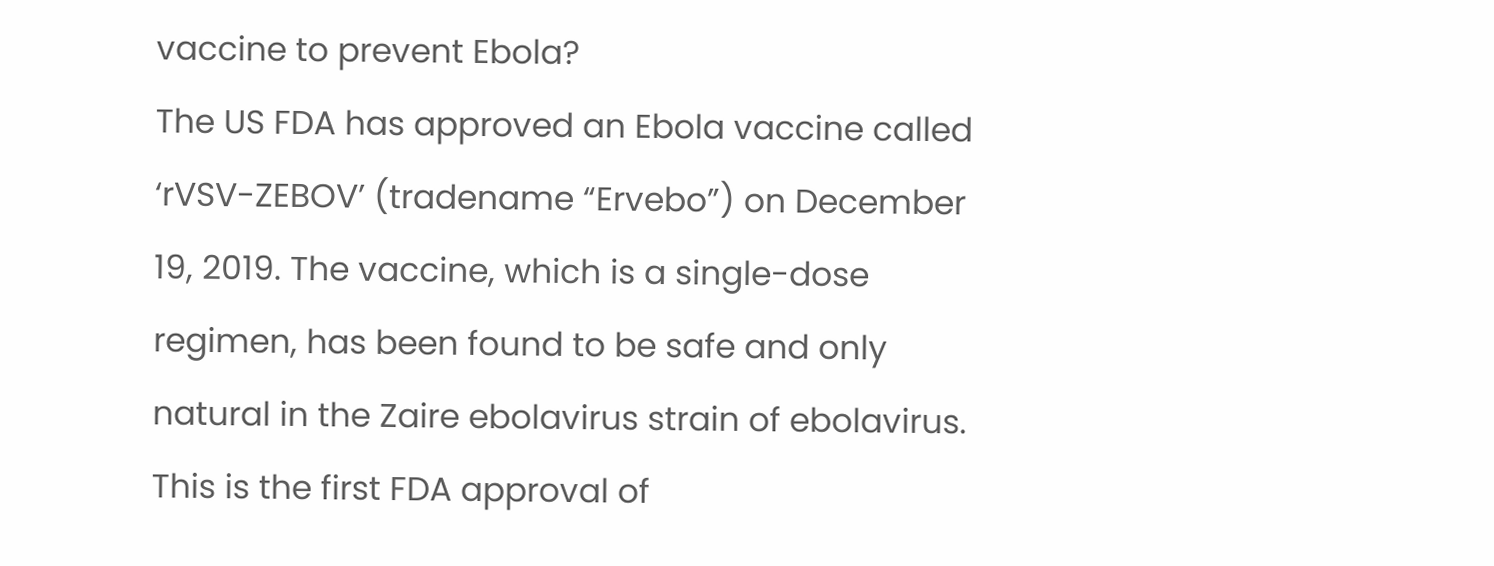vaccine to prevent Ebola?
The US FDA has approved an Ebola vaccine called ‘rVSV-ZEBOV’ (tradename “Ervebo”) on December 19, 2019. The vaccine, which is a single-dose regimen, has been found to be safe and only natural in the Zaire ebolavirus strain of ebolavirus. This is the first FDA approval of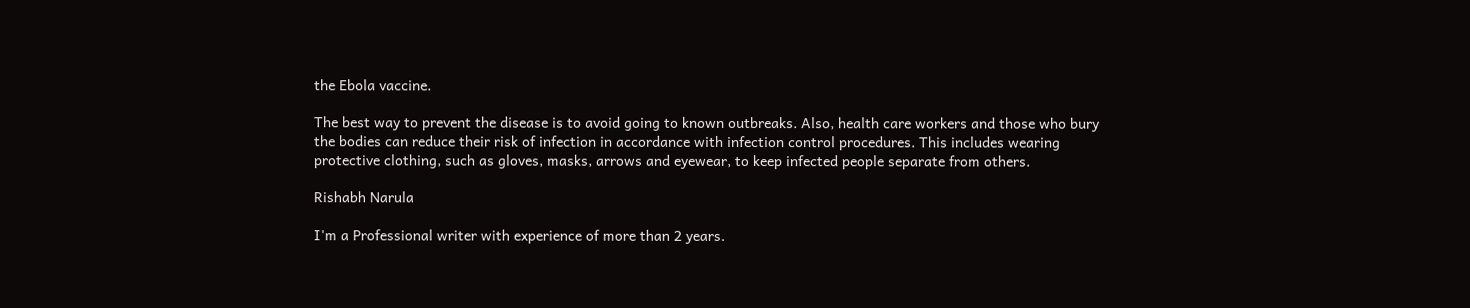the Ebola vaccine.

The best way to prevent the disease is to avoid going to known outbreaks. Also, health care workers and those who bury the bodies can reduce their risk of infection in accordance with infection control procedures. This includes wearing protective clothing, such as gloves, masks, arrows and eyewear, to keep infected people separate from others.

Rishabh Narula

I'm a Professional writer with experience of more than 2 years.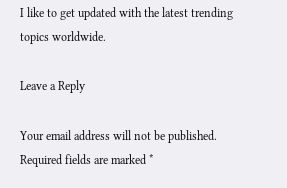I like to get updated with the latest trending topics worldwide.

Leave a Reply

Your email address will not be published. Required fields are marked *